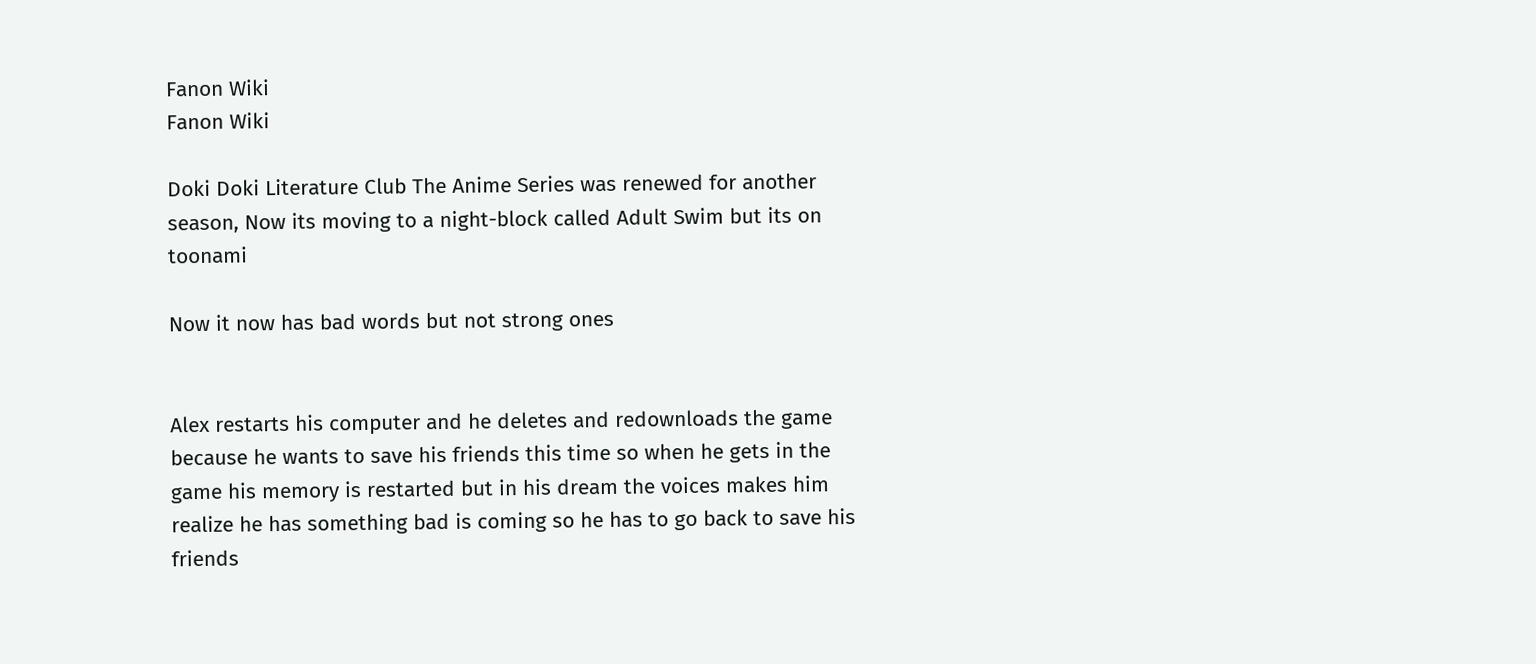Fanon Wiki
Fanon Wiki

Doki Doki Literature Club The Anime Series was renewed for another season, Now its moving to a night-block called Adult Swim but its on toonami

Now it now has bad words but not strong ones


Alex restarts his computer and he deletes and redownloads the game because he wants to save his friends this time so when he gets in the game his memory is restarted but in his dream the voices makes him realize he has something bad is coming so he has to go back to save his friends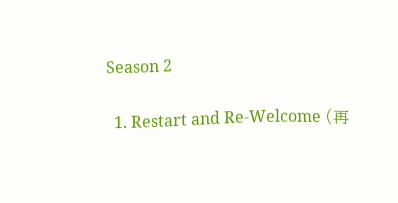Season 2

  1. Restart and Re-Welcome (再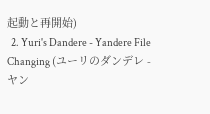起動と再開始)
  2. Yuri's Dandere - Yandere File Changing (ユーリのダンデレ - ヤン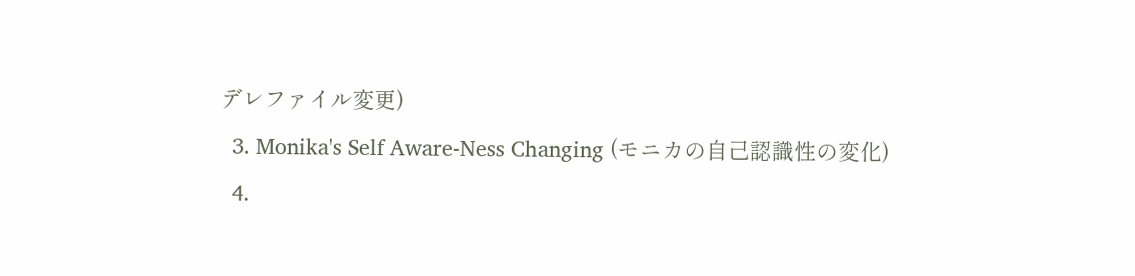デレファイル変更)
  3. Monika's Self Aware-Ness Changing (モニカの自己認識性の変化)
  4.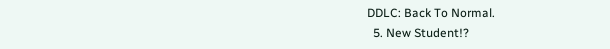DDLC: Back To Normal.
  5. New Student!?